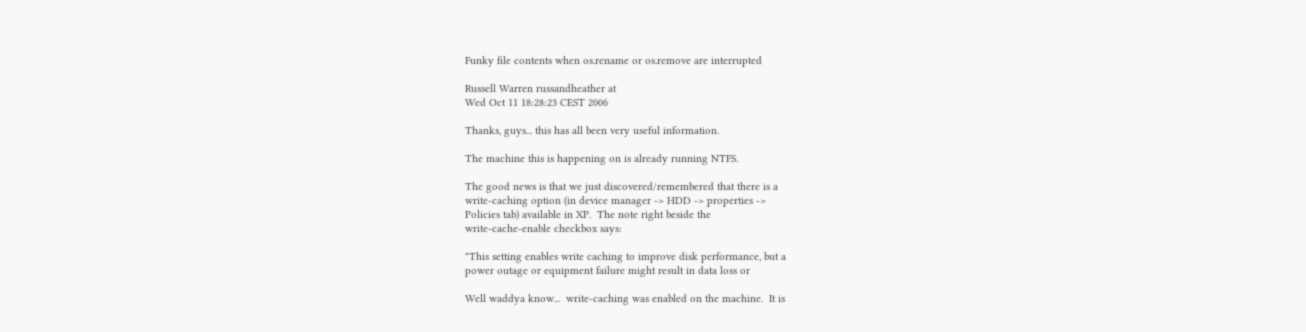Funky file contents when os.rename or os.remove are interrupted

Russell Warren russandheather at
Wed Oct 11 18:28:23 CEST 2006

Thanks, guys... this has all been very useful information.

The machine this is happening on is already running NTFS.

The good news is that we just discovered/remembered that there is a
write-caching option (in device manager -> HDD -> properties ->
Policies tab) available in XP.  The note right beside the
write-cache-enable checkbox says:

"This setting enables write caching to improve disk performance, but a
power outage or equipment failure might result in data loss or

Well waddya know...  write-caching was enabled on the machine.  It is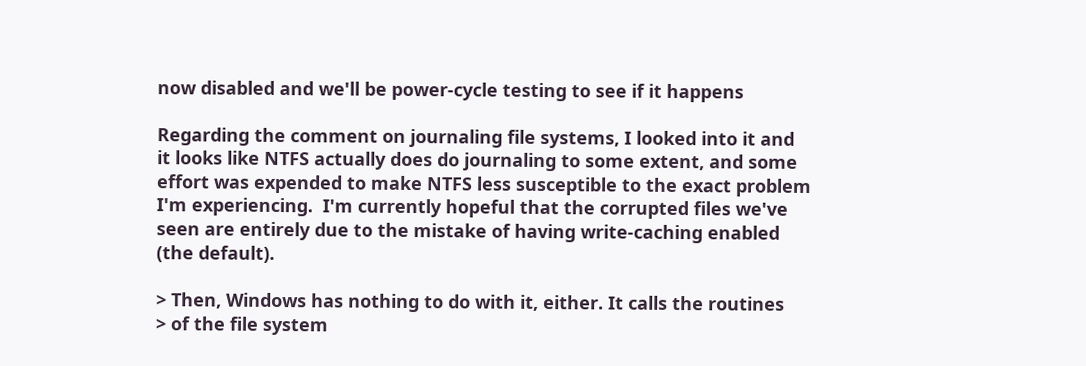now disabled and we'll be power-cycle testing to see if it happens

Regarding the comment on journaling file systems, I looked into it and
it looks like NTFS actually does do journaling to some extent, and some
effort was expended to make NTFS less susceptible to the exact problem
I'm experiencing.  I'm currently hopeful that the corrupted files we've
seen are entirely due to the mistake of having write-caching enabled
(the default).

> Then, Windows has nothing to do with it, either. It calls the routines
> of the file system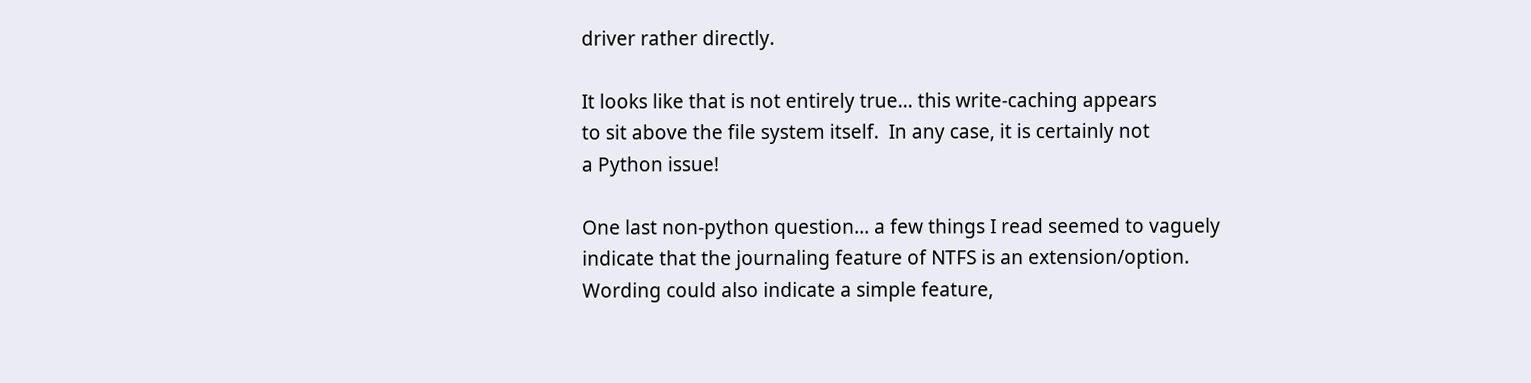driver rather directly.

It looks like that is not entirely true... this write-caching appears
to sit above the file system itself.  In any case, it is certainly not
a Python issue!

One last non-python question... a few things I read seemed to vaguely
indicate that the journaling feature of NTFS is an extension/option.
Wording could also indicate a simple feature,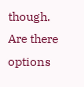though.  Are there
options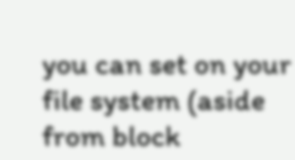you can set on your file system (aside from block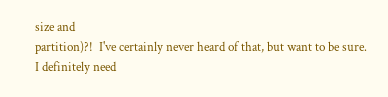size and
partition)?!  I've certainly never heard of that, but want to be sure.
I definitely need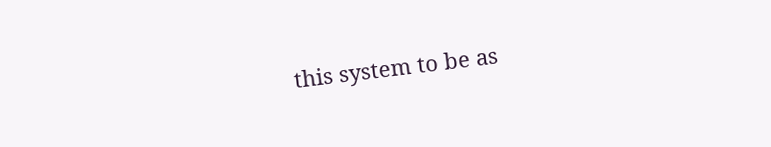this system to be as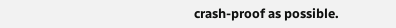crash-proof as possible.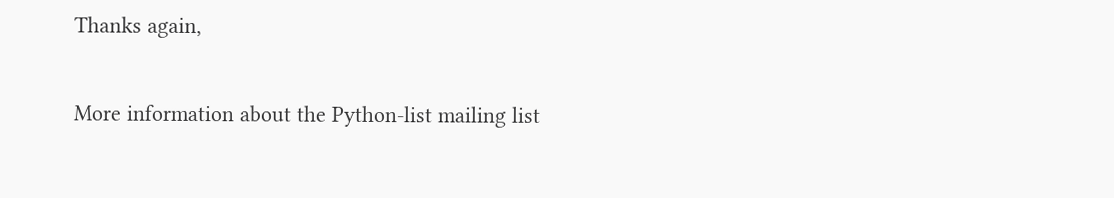Thanks again,

More information about the Python-list mailing list